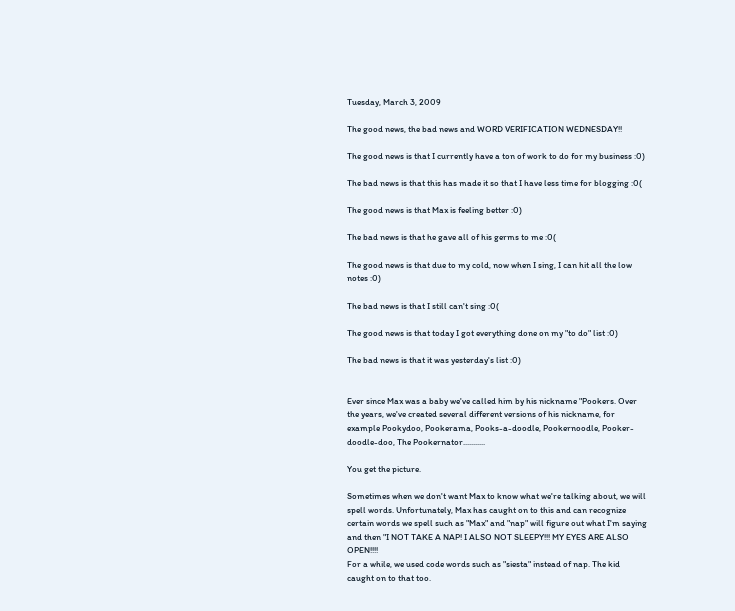Tuesday, March 3, 2009

The good news, the bad news and WORD VERIFICATION WEDNESDAY!!

The good news is that I currently have a ton of work to do for my business :0)

The bad news is that this has made it so that I have less time for blogging :0(

The good news is that Max is feeling better :0)

The bad news is that he gave all of his germs to me :0(

The good news is that due to my cold, now when I sing, I can hit all the low notes :0)

The bad news is that I still can't sing :0(

The good news is that today I got everything done on my "to do" list :0)

The bad news is that it was yesterday's list :0)


Ever since Max was a baby we've called him by his nickname "Pookers. Over the years, we've created several different versions of his nickname, for example Pookydoo, Pookerama, Pooks-a-doodle, Pookernoodle, Pooker-doodle-doo, The Pookernator...........

You get the picture.

Sometimes when we don't want Max to know what we're talking about, we will spell words. Unfortunately, Max has caught on to this and can recognize certain words we spell such as "Max" and "nap" will figure out what I'm saying and then "I NOT TAKE A NAP! I ALSO NOT SLEEPY!!! MY EYES ARE ALSO OPEN!!!!
For a while, we used code words such as "siesta" instead of nap. The kid caught on to that too.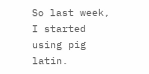So last week, I started using pig latin.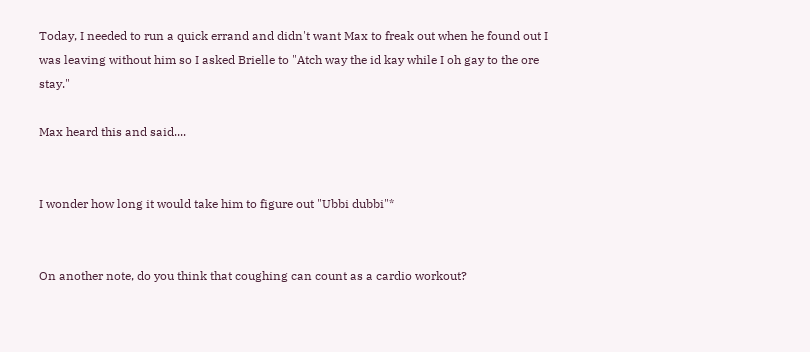Today, I needed to run a quick errand and didn't want Max to freak out when he found out I was leaving without him so I asked Brielle to "Atch way the id kay while I oh gay to the ore stay."

Max heard this and said....


I wonder how long it would take him to figure out "Ubbi dubbi"*


On another note, do you think that coughing can count as a cardio workout?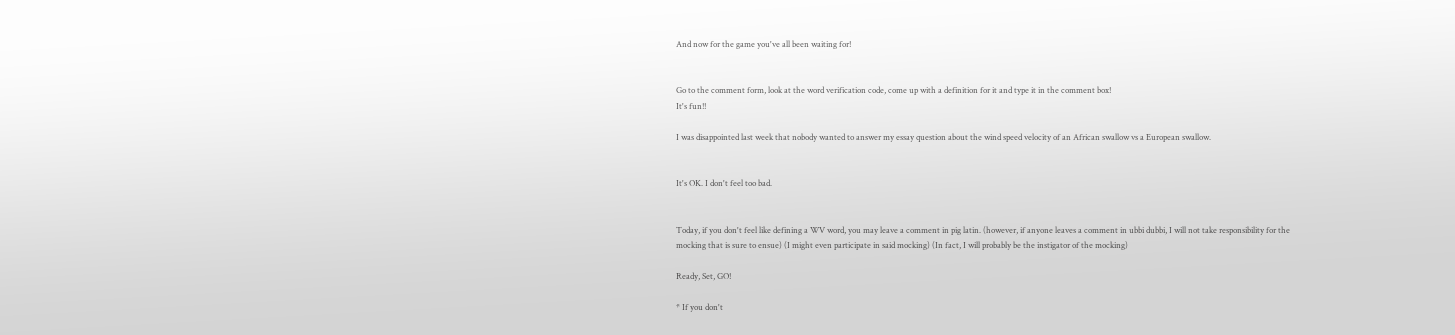And now for the game you've all been waiting for!


Go to the comment form, look at the word verification code, come up with a definition for it and type it in the comment box!
It's fun!!

I was disappointed last week that nobody wanted to answer my essay question about the wind speed velocity of an African swallow vs a European swallow.


It's OK. I don't feel too bad.


Today, if you don't feel like defining a WV word, you may leave a comment in pig latin. (however, if anyone leaves a comment in ubbi dubbi, I will not take responsibility for the mocking that is sure to ensue) (I might even participate in said mocking) (In fact, I will probably be the instigator of the mocking)

Ready, Set, GO!

* If you don't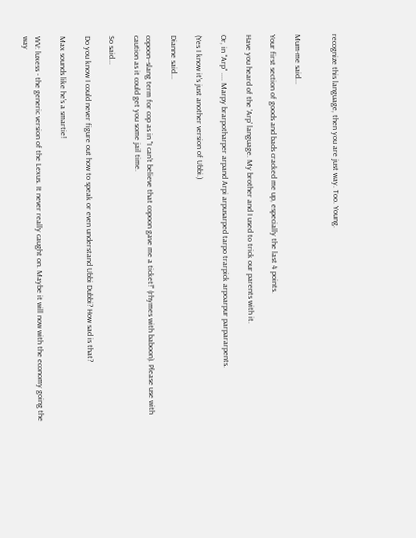recognize this language, then you are just way. Too. Young.


Mum-me said...

Your first section of goods and bads cracked me up, especially the last 4 points.

Have you heard of the 'Arp' language. My brother and I used to trick our parents with it.

Or, in "Arp" .... Marpy brarpotharper arpand Arpi arpusarped tarpo trarpick arpoarpur parpararpents.

(Yes I know it's just another version of Ubbi.)

Dianne said...

copoon--slang term for cop as in "I can't believe that copoon gave me a ticket!" (rhymes with baboon). Please use with caution as it could get you some jail time.

So said...

Do you know I could never figure out how to speak or even understand Ubbi Dubbi? How sad is that?

Max sounds like he's a smartie!

WV: luxess - the generic version of the Lexus. It never really caught on. Maybe it will now with the economy going the way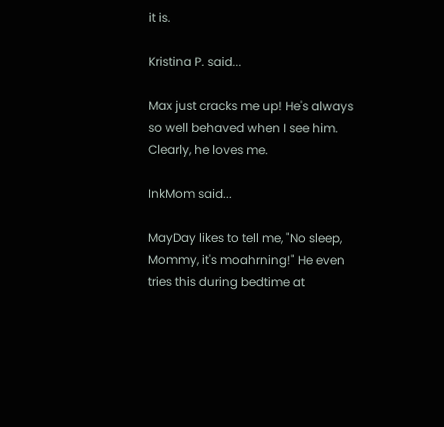it is.

Kristina P. said...

Max just cracks me up! He's always so well behaved when I see him. Clearly, he loves me.

InkMom said...

MayDay likes to tell me, "No sleep, Mommy, it's moahrning!" He even tries this during bedtime at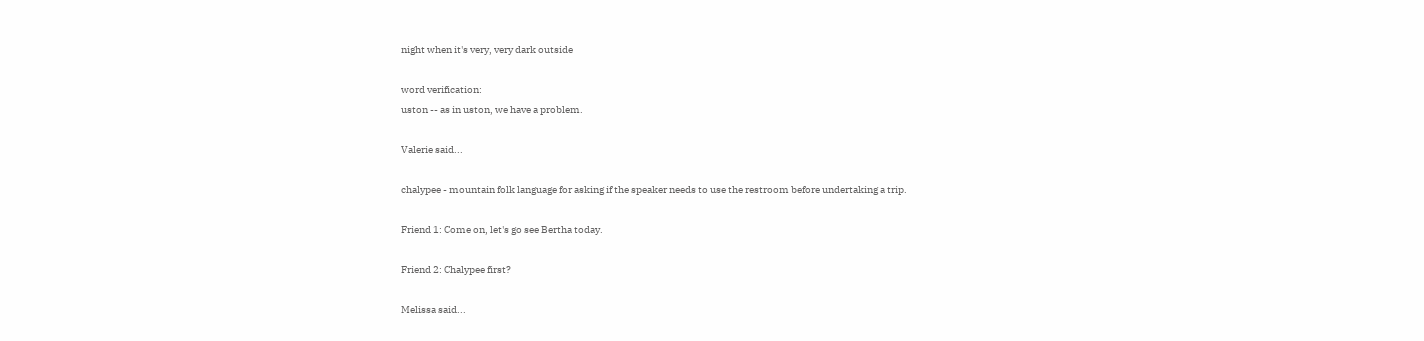night when it's very, very dark outside

word verification:
uston -- as in uston, we have a problem.

Valerie said...

chalypee - mountain folk language for asking if the speaker needs to use the restroom before undertaking a trip.

Friend 1: Come on, let's go see Bertha today.

Friend 2: Chalypee first?

Melissa said...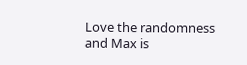Love the randomness and Max is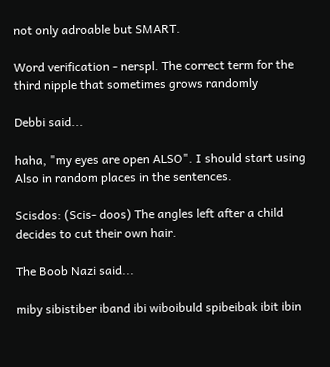not only adroable but SMART.

Word verification - nerspl. The correct term for the third nipple that sometimes grows randomly

Debbi said...

haha, "my eyes are open ALSO". I should start using Also in random places in the sentences.

Scisdos: (Scis- doos) The angles left after a child decides to cut their own hair.

The Boob Nazi said...

miby sibistiber iband ibi wiboibuld spibeibak ibit ibin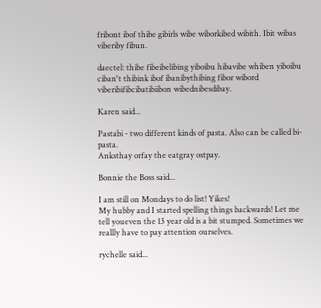fribont ibof thibe gibirls wibe wiborkibed wibith. Ibit wibas viberiby fibun.

daectel: thibe fibeibelibing yiboibu hibavibe whiben yiboibu ciban't thibink ibof ibanibythibing fibor wibord viberibifibcibatibiibon wibednibesdibay.

Karen said...

Pastabi - two different kinds of pasta. Also can be called bi-pasta.
Anksthay orfay the eatgray ostpay.

Bonnie the Boss said...

I am still on Mondays to do list! Yikes!
My hubby and I started spelling things backwards! Let me tell youeven the 13 year old is a bit stumped. Sometimes we reallly have to pay attention ourselves.

rychelle said...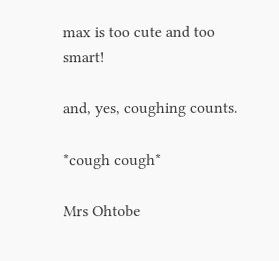max is too cute and too smart!

and, yes, coughing counts.

*cough cough*

Mrs Ohtobe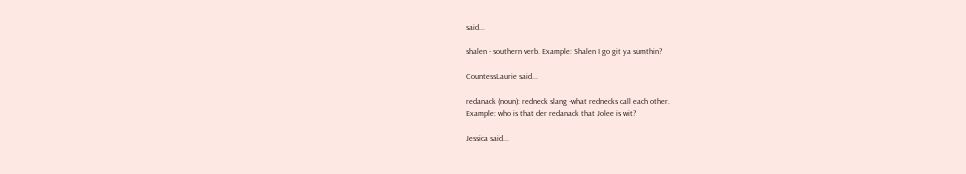said...

shalen - southern verb. Example: Shalen I go git ya sumthin?

CountessLaurie said...

redanack (noun): redneck slang -what rednecks call each other.
Example: who is that der redanack that Jolee is wit?

Jessica said...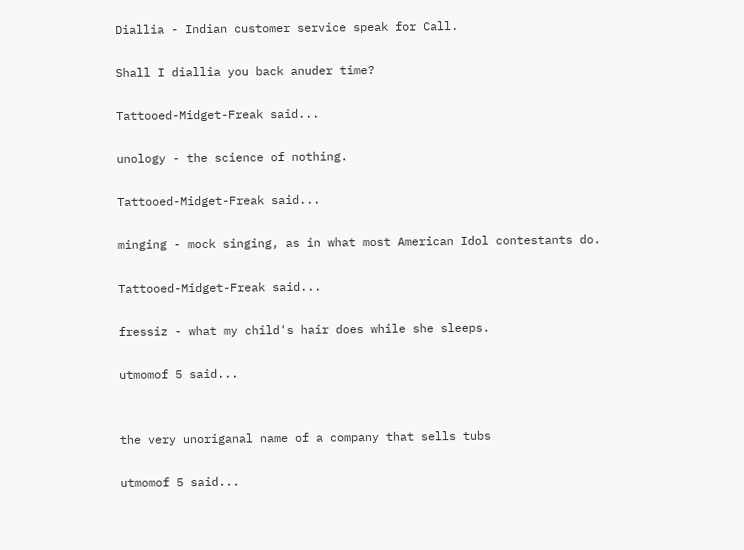Diallia - Indian customer service speak for Call.

Shall I diallia you back anuder time?

Tattooed-Midget-Freak said...

unology - the science of nothing.

Tattooed-Midget-Freak said...

minging - mock singing, as in what most American Idol contestants do.

Tattooed-Midget-Freak said...

fressiz - what my child's hair does while she sleeps.

utmomof 5 said...


the very unoriganal name of a company that sells tubs

utmomof 5 said...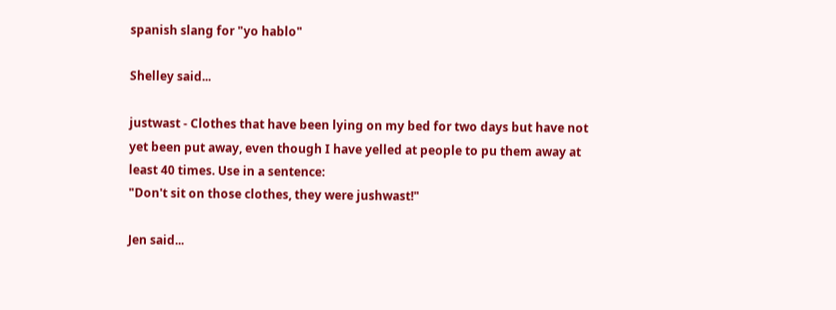spanish slang for "yo hablo"

Shelley said...

justwast - Clothes that have been lying on my bed for two days but have not yet been put away, even though I have yelled at people to pu them away at least 40 times. Use in a sentence:
"Don't sit on those clothes, they were jushwast!"

Jen said...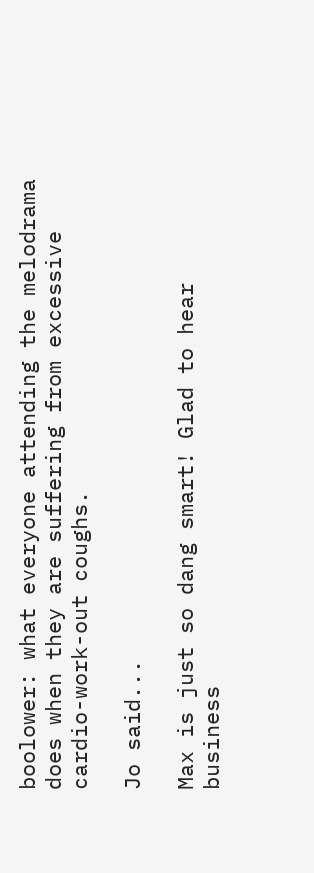boolower: what everyone attending the melodrama does when they are suffering from excessive cardio-work-out coughs.

Jo said...

Max is just so dang smart! Glad to hear business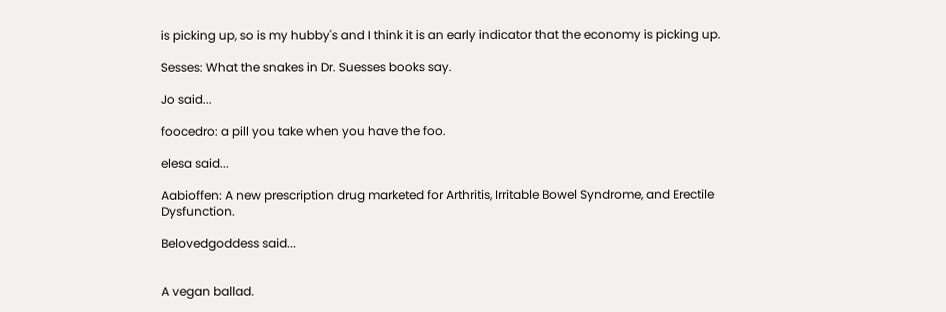is picking up, so is my hubby's and I think it is an early indicator that the economy is picking up.

Sesses: What the snakes in Dr. Suesses books say.

Jo said...

foocedro: a pill you take when you have the foo.

elesa said...

Aabioffen: A new prescription drug marketed for Arthritis, Irritable Bowel Syndrome, and Erectile Dysfunction.

Belovedgoddess said...


A vegan ballad.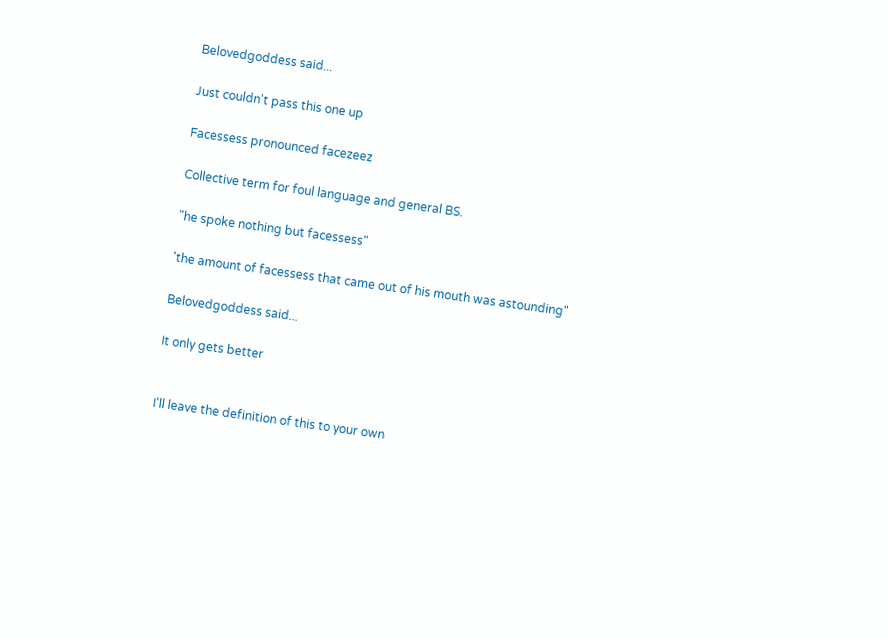Belovedgoddess said...

Just couldn't pass this one up

Facessess pronounced facezeez

Collective term for foul language and general BS.

"he spoke nothing but facessess"

'the amount of facessess that came out of his mouth was astounding"

Belovedgoddess said...

It only gets better


I'll leave the definition of this to your own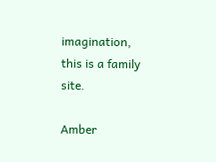imagination, this is a family site.

Amber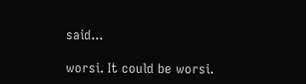said...

worsi. It could be worsi.